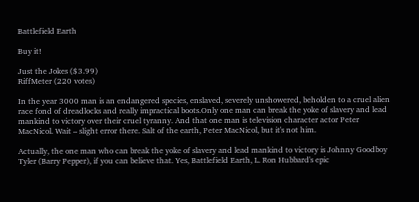Battlefield Earth

Buy it!

Just the Jokes ($3.99)
RiffMeter (220 votes)

In the year 3000 man is an endangered species, enslaved, severely unshowered, beholden to a cruel alien race fond of dreadlocks and really impractical boots.Only one man can break the yoke of slavery and lead mankind to victory over their cruel tyranny. And that one man is television character actor Peter MacNicol. Wait – slight error there. Salt of the earth, Peter MacNicol, but it's not him.

Actually, the one man who can break the yoke of slavery and lead mankind to victory is Johnny Goodboy Tyler (Barry Pepper), if you can believe that. Yes, Battlefield Earth, L. Ron Hubbard's epic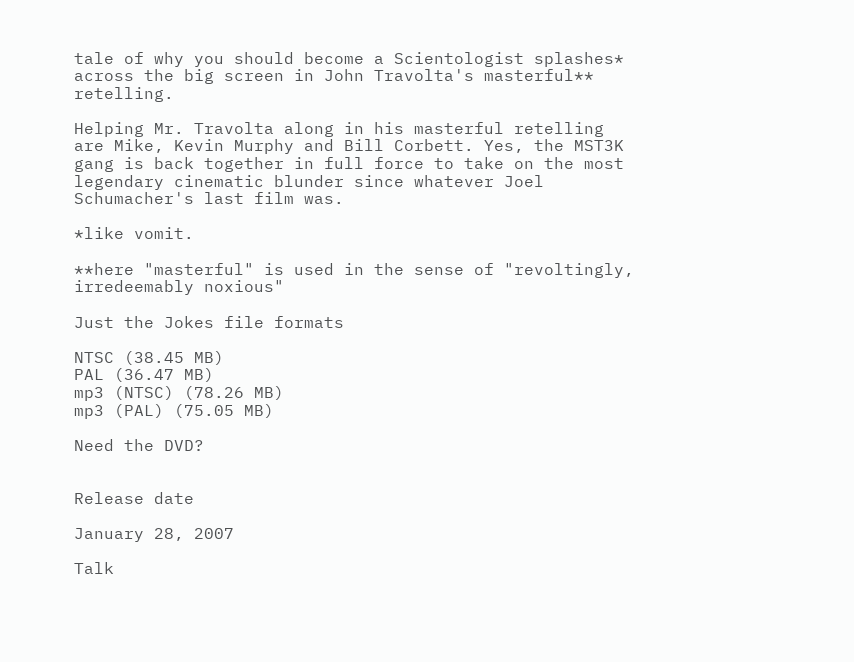tale of why you should become a Scientologist splashes* across the big screen in John Travolta's masterful** retelling.

Helping Mr. Travolta along in his masterful retelling are Mike, Kevin Murphy and Bill Corbett. Yes, the MST3K gang is back together in full force to take on the most legendary cinematic blunder since whatever Joel Schumacher's last film was.

*like vomit.

**here "masterful" is used in the sense of "revoltingly, irredeemably noxious"

Just the Jokes file formats

NTSC (38.45 MB)
PAL (36.47 MB)
mp3 (NTSC) (78.26 MB)
mp3 (PAL) (75.05 MB)

Need the DVD?


Release date

January 28, 2007

Talk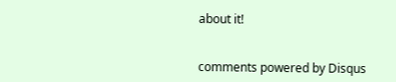about it!


comments powered by Disqus